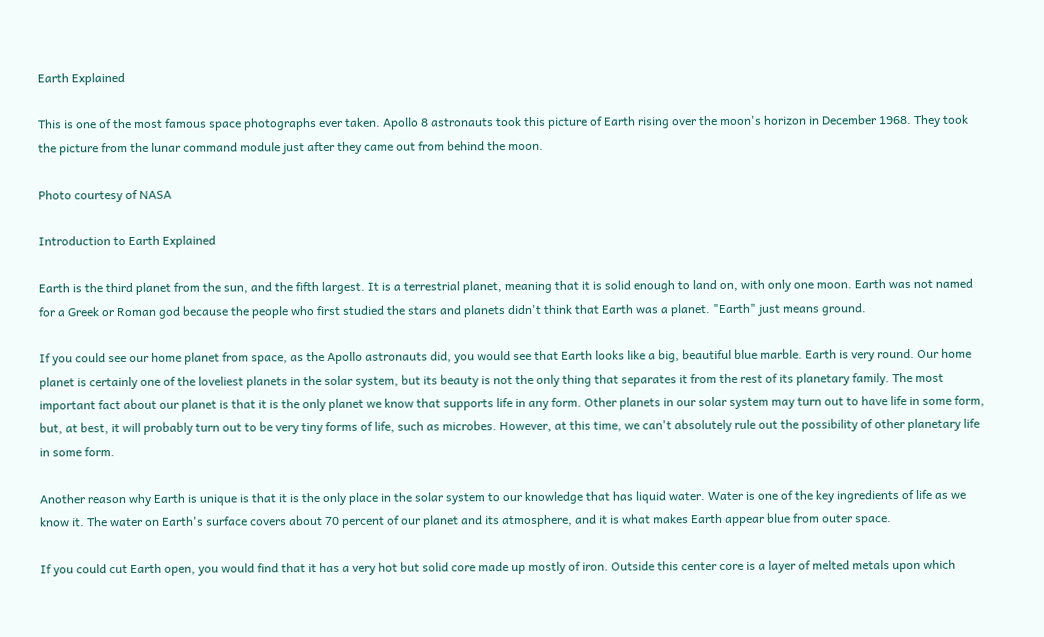Earth Explained

This is one of the most famous space photographs ever taken. Apollo 8 astronauts took this picture of Earth rising over the moon's horizon in December 1968. They took the picture from the lunar command module just after they came out from behind the moon.

Photo courtesy of NASA

Introduction to Earth Explained

Earth is the third planet from the sun, and the fifth largest. It is a terrestrial planet, meaning that it is solid enough to land on, with only one moon. Earth was not named for a Greek or Roman god because the people who first studied the stars and planets didn't think that Earth was a planet. "Earth" just means ground.

If you could see our home planet from space, as the Apollo astronauts did, you would see that Earth looks like a big, beautiful blue marble. Earth is very round. Our home planet is certainly one of the loveliest planets in the solar system, but its beauty is not the only thing that separates it from the rest of its planetary family. The most important fact about our planet is that it is the only planet we know that supports life in any form. Other planets in our solar system may turn out to have life in some form, but, at best, it will probably turn out to be very tiny forms of life, such as microbes. However, at this time, we can't absolutely rule out the possibility of other planetary life in some form.

Another reason why Earth is unique is that it is the only place in the solar system to our knowledge that has liquid water. Water is one of the key ingredients of life as we know it. The water on Earth's surface covers about 70 percent of our planet and its atmosphere, and it is what makes Earth appear blue from outer space.

If you could cut Earth open, you would find that it has a very hot but solid core made up mostly of iron. Outside this center core is a layer of melted metals upon which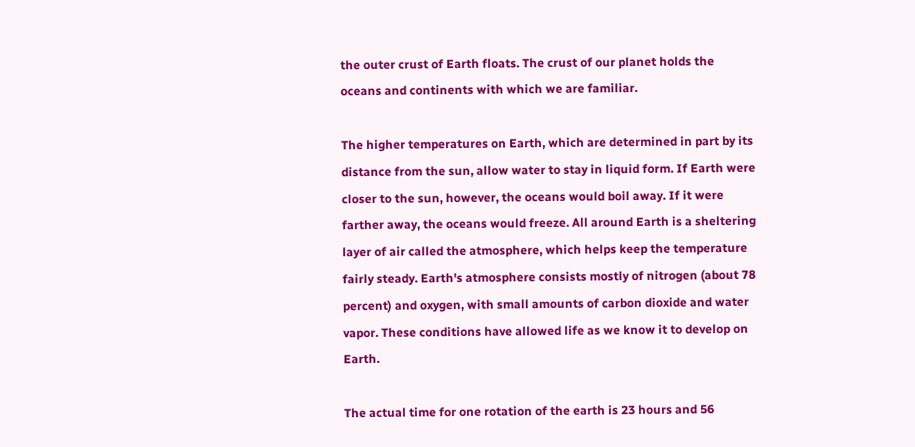the outer crust of Earth floats. The crust of our planet holds the oceans and continents with which we are familiar.

The higher temperatures on Earth, which are determined in part by its distance from the sun, allow water to stay in liquid form. If Earth were closer to the sun, however, the oceans would boil away. If it were farther away, the oceans would freeze. All around Earth is a sheltering layer of air called the atmosphere, which helps keep the temperature fairly steady. Earth's atmosphere consists mostly of nitrogen (about 78 percent) and oxygen, with small amounts of carbon dioxide and water vapor. These conditions have allowed life as we know it to develop on Earth.

The actual time for one rotation of the earth is 23 hours and 56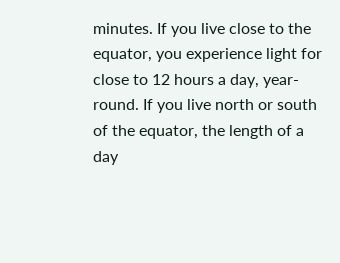minutes. If you live close to the equator, you experience light for close to 12 hours a day, year-round. If you live north or south of the equator, the length of a day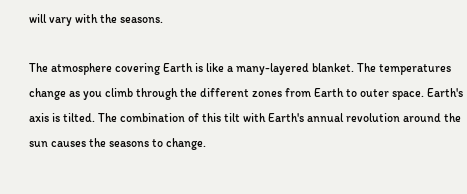will vary with the seasons.

The atmosphere covering Earth is like a many-layered blanket. The temperatures change as you climb through the different zones from Earth to outer space. Earth's axis is tilted. The combination of this tilt with Earth's annual revolution around the sun causes the seasons to change.